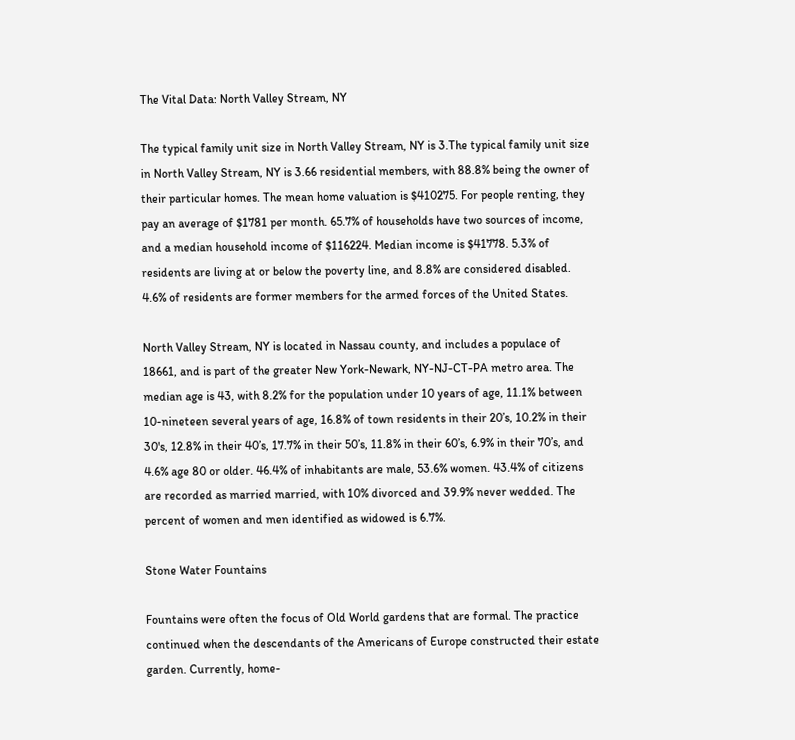The Vital Data: North Valley Stream, NY

The typical family unit size in North Valley Stream, NY is 3.The typical family unit size in North Valley Stream, NY is 3.66 residential members, with 88.8% being the owner of their particular homes. The mean home valuation is $410275. For people renting, they pay an average of $1781 per month. 65.7% of households have two sources of income, and a median household income of $116224. Median income is $41778. 5.3% of residents are living at or below the poverty line, and 8.8% are considered disabled. 4.6% of residents are former members for the armed forces of the United States.

North Valley Stream, NY is located in Nassau county, and includes a populace of 18661, and is part of the greater New York-Newark, NY-NJ-CT-PA metro area. The median age is 43, with 8.2% for the population under 10 years of age, 11.1% between 10-nineteen several years of age, 16.8% of town residents in their 20’s, 10.2% in their 30's, 12.8% in their 40’s, 17.7% in their 50’s, 11.8% in their 60’s, 6.9% in their 70’s, and 4.6% age 80 or older. 46.4% of inhabitants are male, 53.6% women. 43.4% of citizens are recorded as married married, with 10% divorced and 39.9% never wedded. The percent of women and men identified as widowed is 6.7%.

Stone Water Fountains

Fountains were often the focus of Old World gardens that are formal. The practice continued when the descendants of the Americans of Europe constructed their estate garden. Currently, home-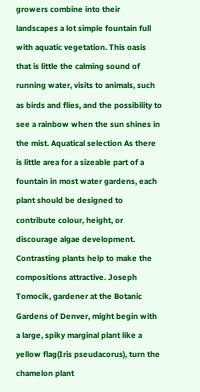growers combine into their landscapes a lot simple fountain full with aquatic vegetation. This oasis that is little the calming sound of running water, visits to animals, such as birds and flies, and the possibility to see a rainbow when the sun shines in the mist. Aquatical selection As there is little area for a sizeable part of a fountain in most water gardens, each plant should be designed to contribute colour, height, or discourage algae development. Contrasting plants help to make the compositions attractive. Joseph Tomocik, gardener at the Botanic Gardens of Denver, might begin with a large, spiky marginal plant like a yellow flag(Iris pseudacorus), turn the chamelon plant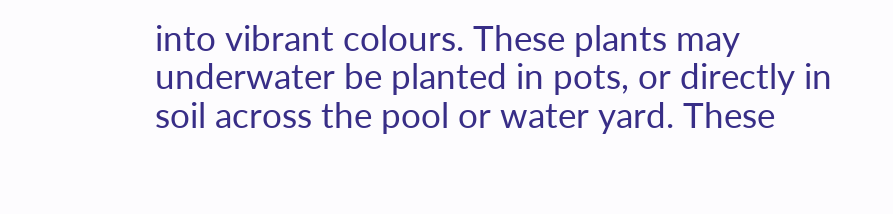into vibrant colours. These plants may underwater be planted in pots, or directly in soil across the pool or water yard. These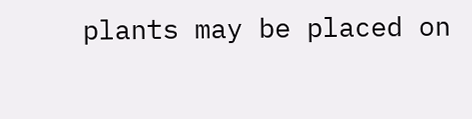plants may be placed on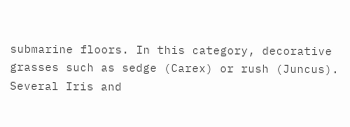submarine floors. In this category, decorative grasses such as sedge (Carex) or rush (Juncus). Several Iris and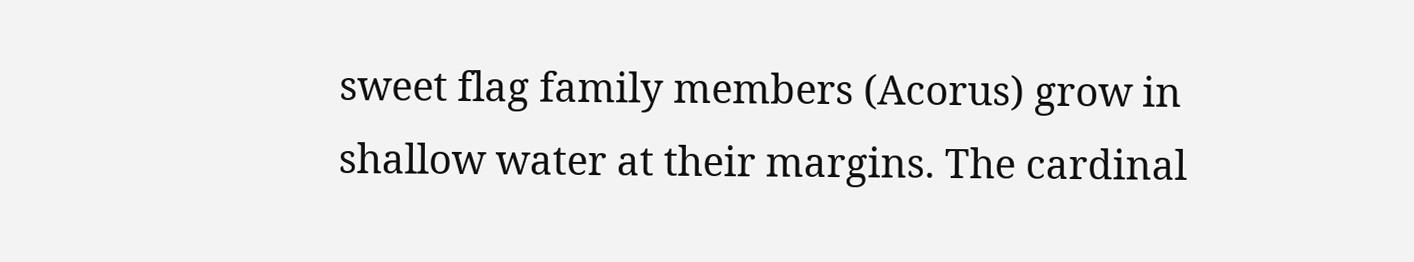sweet flag family members (Acorus) grow in shallow water at their margins. The cardinal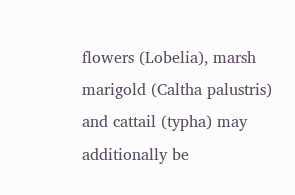flowers (Lobelia), marsh marigold (Caltha palustris) and cattail (typha) may additionally be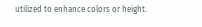utilized to enhance colors or height.